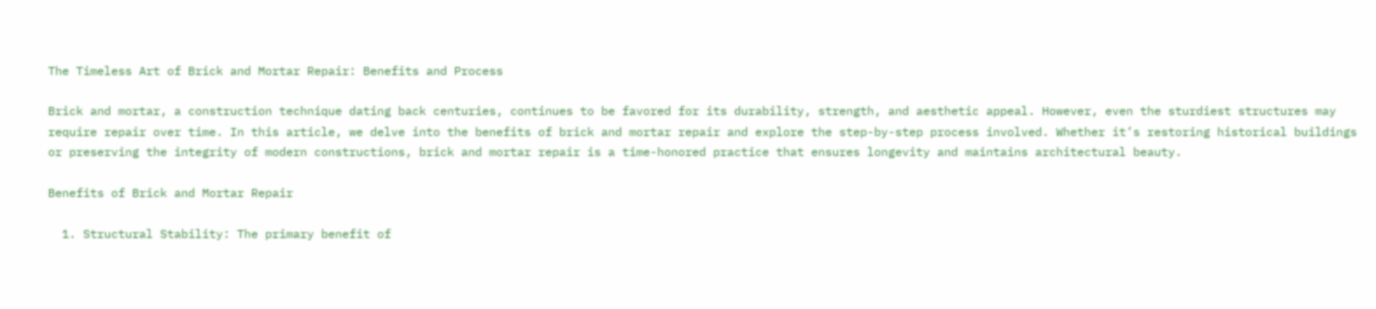The Timeless Art of Brick and Mortar Repair: Benefits and Process

Brick and mortar, a construction technique dating back centuries, continues to be favored for its durability, strength, and aesthetic appeal. However, even the sturdiest structures may require repair over time. In this article, we delve into the benefits of brick and mortar repair and explore the step-by-step process involved. Whether it’s restoring historical buildings or preserving the integrity of modern constructions, brick and mortar repair is a time-honored practice that ensures longevity and maintains architectural beauty.

Benefits of Brick and Mortar Repair

  1. Structural Stability: The primary benefit of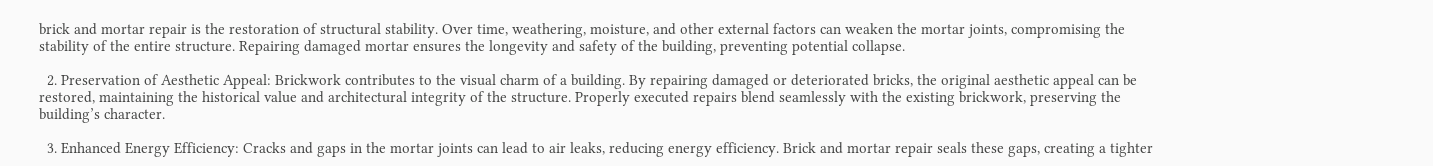brick and mortar repair is the restoration of structural stability. Over time, weathering, moisture, and other external factors can weaken the mortar joints, compromising the stability of the entire structure. Repairing damaged mortar ensures the longevity and safety of the building, preventing potential collapse.

  2. Preservation of Aesthetic Appeal: Brickwork contributes to the visual charm of a building. By repairing damaged or deteriorated bricks, the original aesthetic appeal can be restored, maintaining the historical value and architectural integrity of the structure. Properly executed repairs blend seamlessly with the existing brickwork, preserving the building’s character.

  3. Enhanced Energy Efficiency: Cracks and gaps in the mortar joints can lead to air leaks, reducing energy efficiency. Brick and mortar repair seals these gaps, creating a tighter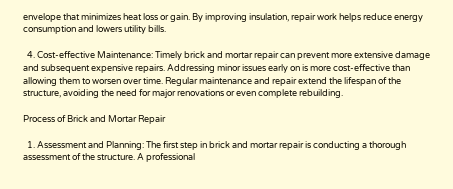envelope that minimizes heat loss or gain. By improving insulation, repair work helps reduce energy consumption and lowers utility bills.

  4. Cost-effective Maintenance: Timely brick and mortar repair can prevent more extensive damage and subsequent expensive repairs. Addressing minor issues early on is more cost-effective than allowing them to worsen over time. Regular maintenance and repair extend the lifespan of the structure, avoiding the need for major renovations or even complete rebuilding.

Process of Brick and Mortar Repair

  1. Assessment and Planning: The first step in brick and mortar repair is conducting a thorough assessment of the structure. A professional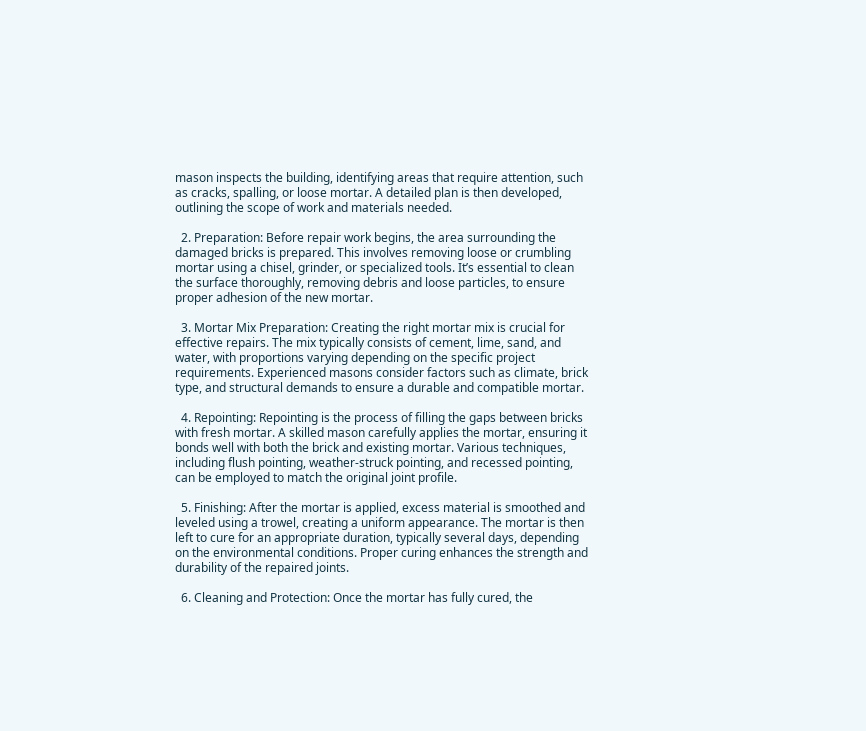mason inspects the building, identifying areas that require attention, such as cracks, spalling, or loose mortar. A detailed plan is then developed, outlining the scope of work and materials needed.

  2. Preparation: Before repair work begins, the area surrounding the damaged bricks is prepared. This involves removing loose or crumbling mortar using a chisel, grinder, or specialized tools. It’s essential to clean the surface thoroughly, removing debris and loose particles, to ensure proper adhesion of the new mortar.

  3. Mortar Mix Preparation: Creating the right mortar mix is crucial for effective repairs. The mix typically consists of cement, lime, sand, and water, with proportions varying depending on the specific project requirements. Experienced masons consider factors such as climate, brick type, and structural demands to ensure a durable and compatible mortar.

  4. Repointing: Repointing is the process of filling the gaps between bricks with fresh mortar. A skilled mason carefully applies the mortar, ensuring it bonds well with both the brick and existing mortar. Various techniques, including flush pointing, weather-struck pointing, and recessed pointing, can be employed to match the original joint profile.

  5. Finishing: After the mortar is applied, excess material is smoothed and leveled using a trowel, creating a uniform appearance. The mortar is then left to cure for an appropriate duration, typically several days, depending on the environmental conditions. Proper curing enhances the strength and durability of the repaired joints.

  6. Cleaning and Protection: Once the mortar has fully cured, the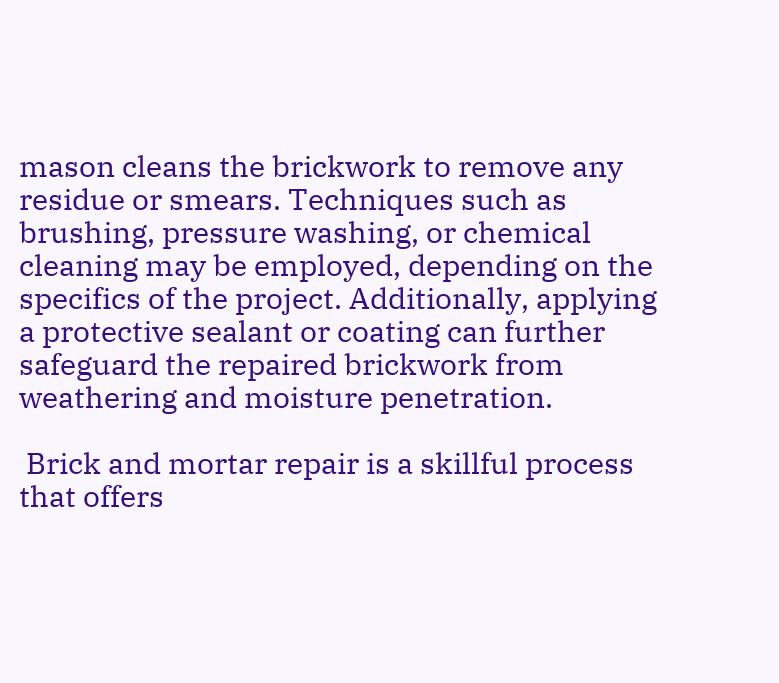mason cleans the brickwork to remove any residue or smears. Techniques such as brushing, pressure washing, or chemical cleaning may be employed, depending on the specifics of the project. Additionally, applying a protective sealant or coating can further safeguard the repaired brickwork from weathering and moisture penetration.

 Brick and mortar repair is a skillful process that offers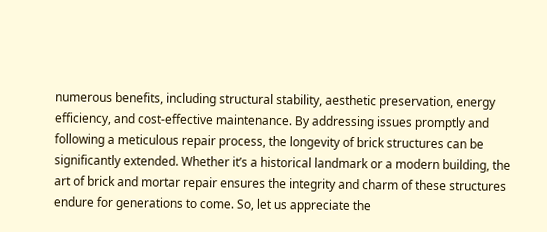numerous benefits, including structural stability, aesthetic preservation, energy efficiency, and cost-effective maintenance. By addressing issues promptly and following a meticulous repair process, the longevity of brick structures can be significantly extended. Whether it’s a historical landmark or a modern building, the art of brick and mortar repair ensures the integrity and charm of these structures endure for generations to come. So, let us appreciate the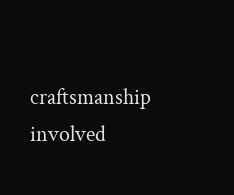craftsmanship involved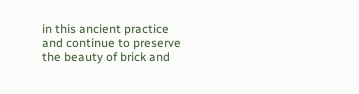in this ancient practice and continue to preserve the beauty of brick and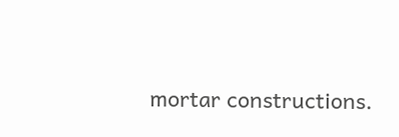mortar constructions.